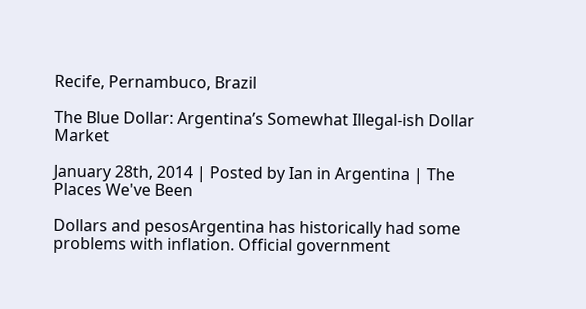Recife, Pernambuco, Brazil

The Blue Dollar: Argentina’s Somewhat Illegal-ish Dollar Market

January 28th, 2014 | Posted by Ian in Argentina | The Places We've Been

Dollars and pesosArgentina has historically had some problems with inflation. Official government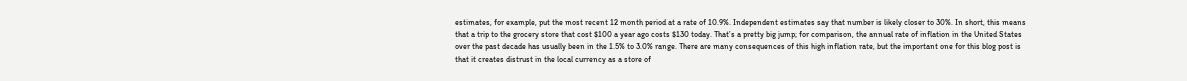estimates, for example, put the most recent 12 month period at a rate of 10.9%. Independent estimates say that number is likely closer to 30%. In short, this means that a trip to the grocery store that cost $100 a year ago costs $130 today. That’s a pretty big jump; for comparison, the annual rate of inflation in the United States over the past decade has usually been in the 1.5% to 3.0% range. There are many consequences of this high inflation rate, but the important one for this blog post is that it creates distrust in the local currency as a store of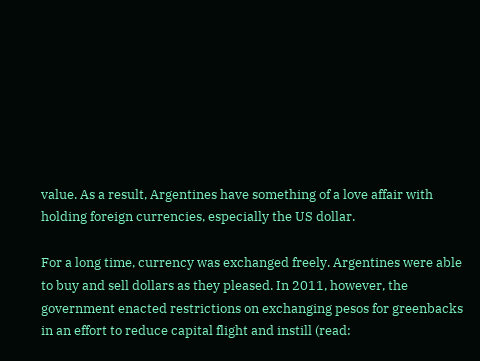value. As a result, Argentines have something of a love affair with holding foreign currencies, especially the US dollar.

For a long time, currency was exchanged freely. Argentines were able to buy and sell dollars as they pleased. In 2011, however, the government enacted restrictions on exchanging pesos for greenbacks in an effort to reduce capital flight and instill (read: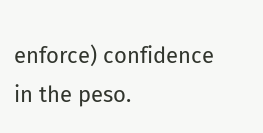enforce) confidence in the peso.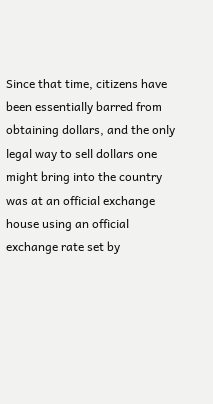Since that time, citizens have been essentially barred from obtaining dollars, and the only legal way to sell dollars one might bring into the country was at an official exchange house using an official exchange rate set by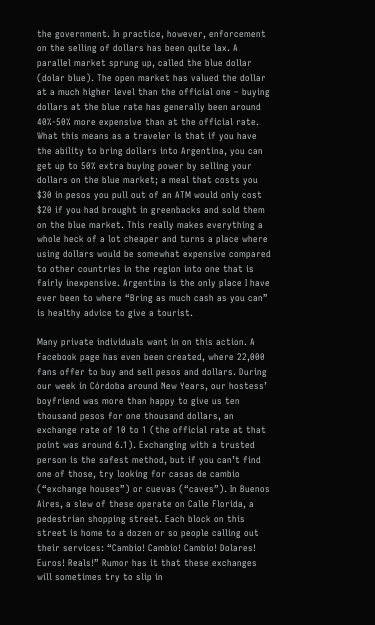the government. In practice, however, enforcement on the selling of dollars has been quite lax. A parallel market sprung up, called the blue dollar (dolar blue). The open market has valued the dollar at a much higher level than the official one – buying dollars at the blue rate has generally been around 40%-50% more expensive than at the official rate. What this means as a traveler is that if you have the ability to bring dollars into Argentina, you can get up to 50% extra buying power by selling your dollars on the blue market; a meal that costs you $30 in pesos you pull out of an ATM would only cost $20 if you had brought in greenbacks and sold them on the blue market. This really makes everything a whole heck of a lot cheaper and turns a place where using dollars would be somewhat expensive compared to other countries in the region into one that is fairly inexpensive. Argentina is the only place I have ever been to where “Bring as much cash as you can” is healthy advice to give a tourist.

Many private individuals want in on this action. A Facebook page has even been created, where 22,000 fans offer to buy and sell pesos and dollars. During our week in Córdoba around New Years, our hostess’ boyfriend was more than happy to give us ten thousand pesos for one thousand dollars, an exchange rate of 10 to 1 (the official rate at that point was around 6.1). Exchanging with a trusted person is the safest method, but if you can’t find one of those, try looking for casas de cambio (“exchange houses”) or cuevas (“caves”). In Buenos Aires, a slew of these operate on Calle Florida, a pedestrian shopping street. Each block on this street is home to a dozen or so people calling out their services: “Cambio! Cambio! Cambio! Dolares! Euros! Reals!” Rumor has it that these exchanges will sometimes try to slip in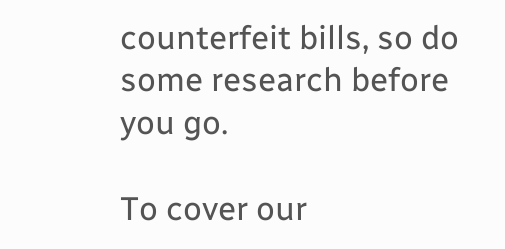counterfeit bills, so do some research before you go.

To cover our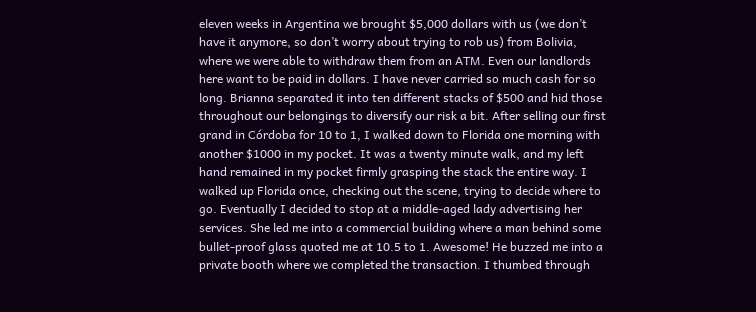eleven weeks in Argentina we brought $5,000 dollars with us (we don’t have it anymore, so don’t worry about trying to rob us) from Bolivia, where we were able to withdraw them from an ATM. Even our landlords here want to be paid in dollars. I have never carried so much cash for so long. Brianna separated it into ten different stacks of $500 and hid those throughout our belongings to diversify our risk a bit. After selling our first grand in Córdoba for 10 to 1, I walked down to Florida one morning with another $1000 in my pocket. It was a twenty minute walk, and my left hand remained in my pocket firmly grasping the stack the entire way. I walked up Florida once, checking out the scene, trying to decide where to go. Eventually I decided to stop at a middle-aged lady advertising her services. She led me into a commercial building where a man behind some bullet-proof glass quoted me at 10.5 to 1. Awesome! He buzzed me into a private booth where we completed the transaction. I thumbed through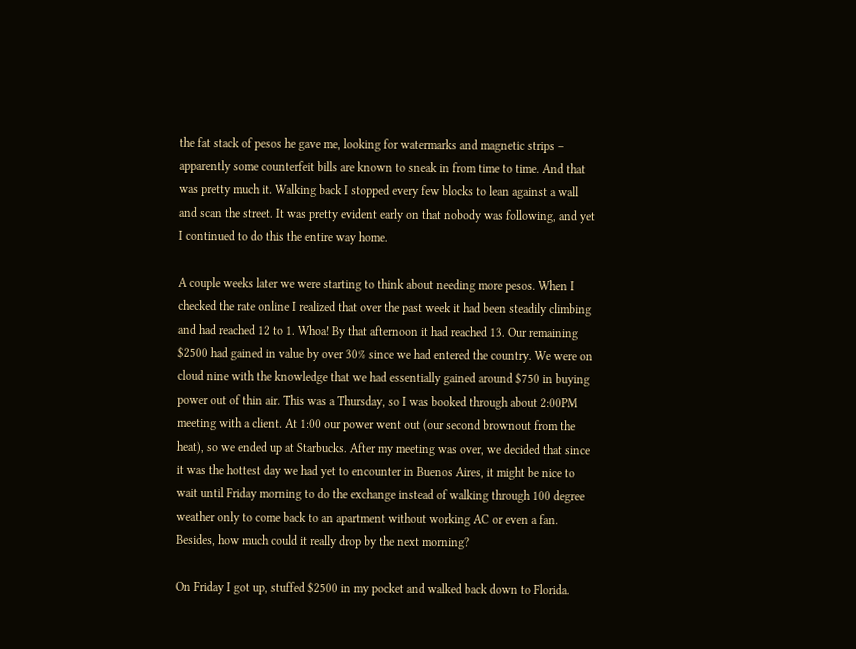the fat stack of pesos he gave me, looking for watermarks and magnetic strips – apparently some counterfeit bills are known to sneak in from time to time. And that was pretty much it. Walking back I stopped every few blocks to lean against a wall and scan the street. It was pretty evident early on that nobody was following, and yet I continued to do this the entire way home.

A couple weeks later we were starting to think about needing more pesos. When I checked the rate online I realized that over the past week it had been steadily climbing and had reached 12 to 1. Whoa! By that afternoon it had reached 13. Our remaining $2500 had gained in value by over 30% since we had entered the country. We were on cloud nine with the knowledge that we had essentially gained around $750 in buying power out of thin air. This was a Thursday, so I was booked through about 2:00PM meeting with a client. At 1:00 our power went out (our second brownout from the heat), so we ended up at Starbucks. After my meeting was over, we decided that since it was the hottest day we had yet to encounter in Buenos Aires, it might be nice to wait until Friday morning to do the exchange instead of walking through 100 degree weather only to come back to an apartment without working AC or even a fan. Besides, how much could it really drop by the next morning?

On Friday I got up, stuffed $2500 in my pocket and walked back down to Florida.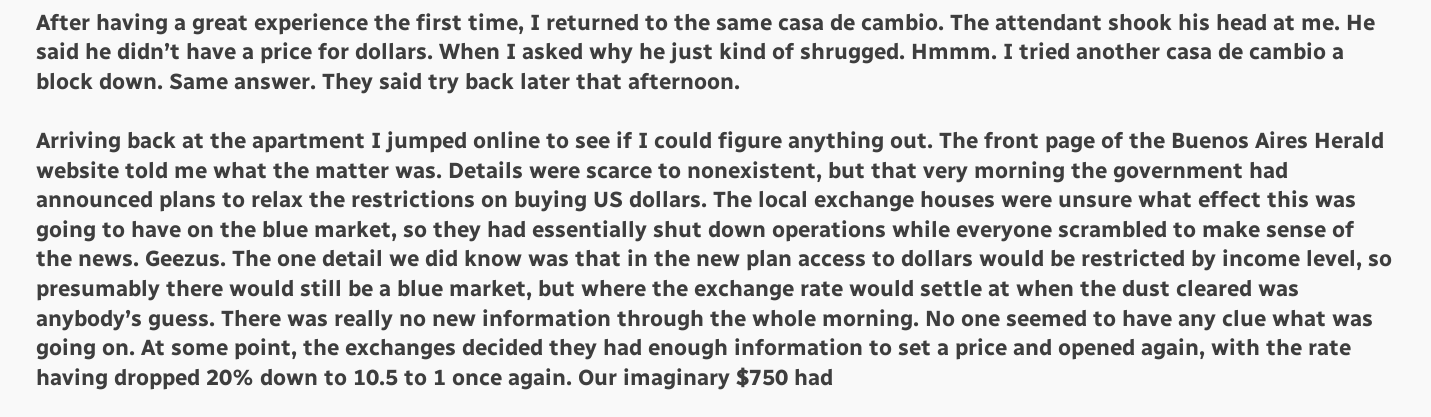After having a great experience the first time, I returned to the same casa de cambio. The attendant shook his head at me. He said he didn’t have a price for dollars. When I asked why he just kind of shrugged. Hmmm. I tried another casa de cambio a block down. Same answer. They said try back later that afternoon.

Arriving back at the apartment I jumped online to see if I could figure anything out. The front page of the Buenos Aires Herald website told me what the matter was. Details were scarce to nonexistent, but that very morning the government had announced plans to relax the restrictions on buying US dollars. The local exchange houses were unsure what effect this was going to have on the blue market, so they had essentially shut down operations while everyone scrambled to make sense of the news. Geezus. The one detail we did know was that in the new plan access to dollars would be restricted by income level, so presumably there would still be a blue market, but where the exchange rate would settle at when the dust cleared was anybody’s guess. There was really no new information through the whole morning. No one seemed to have any clue what was going on. At some point, the exchanges decided they had enough information to set a price and opened again, with the rate having dropped 20% down to 10.5 to 1 once again. Our imaginary $750 had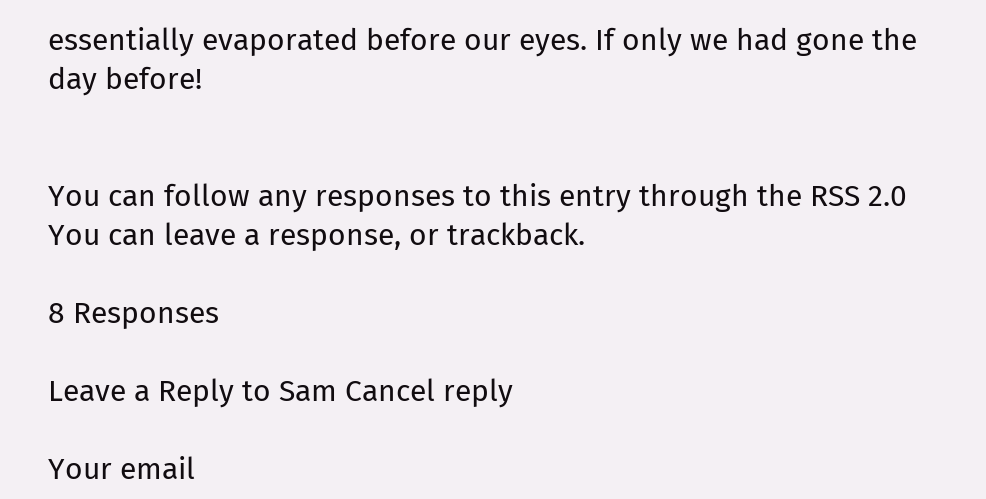essentially evaporated before our eyes. If only we had gone the day before!


You can follow any responses to this entry through the RSS 2.0 You can leave a response, or trackback.

8 Responses

Leave a Reply to Sam Cancel reply

Your email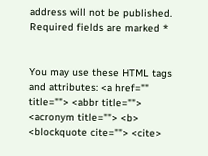address will not be published. Required fields are marked *


You may use these HTML tags and attributes: <a href="" title=""> <abbr title=""> <acronym title=""> <b> <blockquote cite=""> <cite>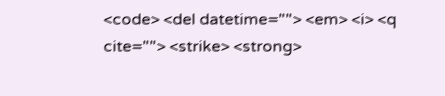<code> <del datetime=""> <em> <i> <q cite=""> <strike> <strong>